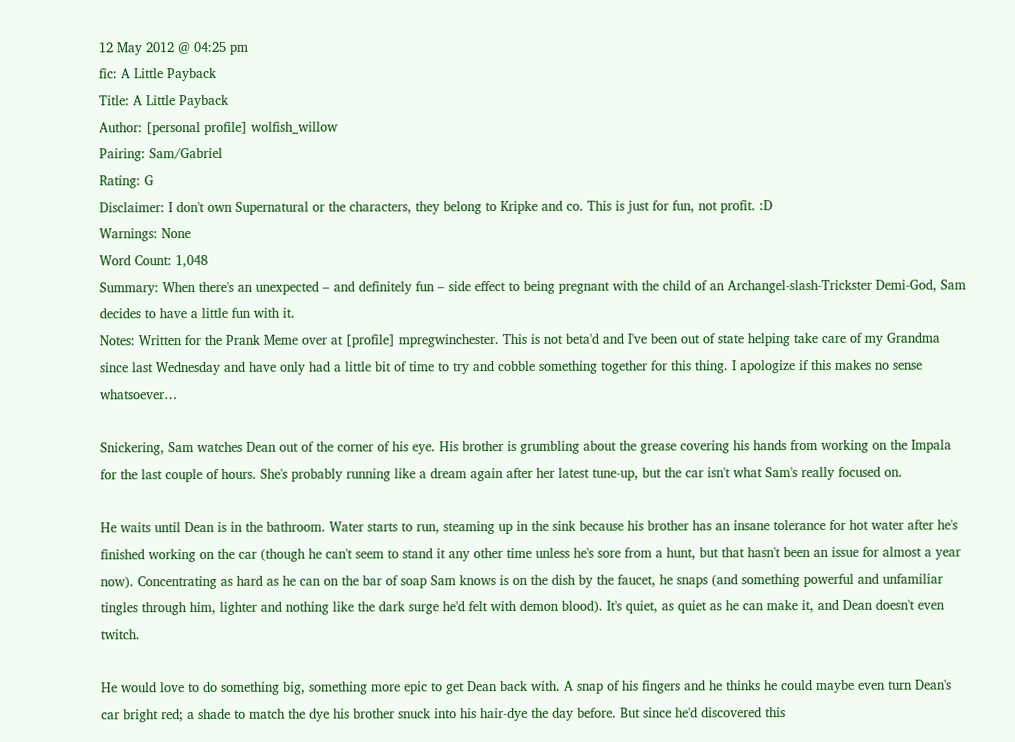12 May 2012 @ 04:25 pm
fic: A Little Payback
Title: A Little Payback
Author: [personal profile] wolfish_willow
Pairing: Sam/Gabriel
Rating: G
Disclaimer: I don't own Supernatural or the characters, they belong to Kripke and co. This is just for fun, not profit. :D
Warnings: None
Word Count: 1,048
Summary: When there's an unexpected – and definitely fun – side effect to being pregnant with the child of an Archangel-slash-Trickster Demi-God, Sam decides to have a little fun with it.
Notes: Written for the Prank Meme over at [profile] mpregwinchester. This is not beta'd and I've been out of state helping take care of my Grandma since last Wednesday and have only had a little bit of time to try and cobble something together for this thing. I apologize if this makes no sense whatsoever…

Snickering, Sam watches Dean out of the corner of his eye. His brother is grumbling about the grease covering his hands from working on the Impala for the last couple of hours. She's probably running like a dream again after her latest tune-up, but the car isn't what Sam's really focused on.

He waits until Dean is in the bathroom. Water starts to run, steaming up in the sink because his brother has an insane tolerance for hot water after he's finished working on the car (though he can't seem to stand it any other time unless he's sore from a hunt, but that hasn't been an issue for almost a year now). Concentrating as hard as he can on the bar of soap Sam knows is on the dish by the faucet, he snaps (and something powerful and unfamiliar tingles through him, lighter and nothing like the dark surge he'd felt with demon blood). It's quiet, as quiet as he can make it, and Dean doesn't even twitch.

He would love to do something big, something more epic to get Dean back with. A snap of his fingers and he thinks he could maybe even turn Dean's car bright red; a shade to match the dye his brother snuck into his hair-dye the day before. But since he'd discovered this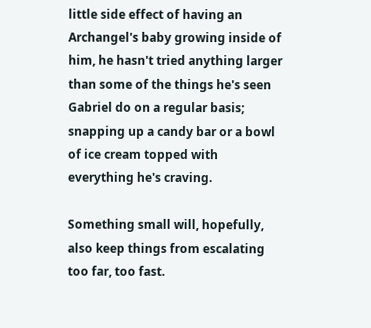little side effect of having an Archangel's baby growing inside of him, he hasn't tried anything larger than some of the things he's seen Gabriel do on a regular basis; snapping up a candy bar or a bowl of ice cream topped with everything he's craving.

Something small will, hopefully, also keep things from escalating too far, too fast.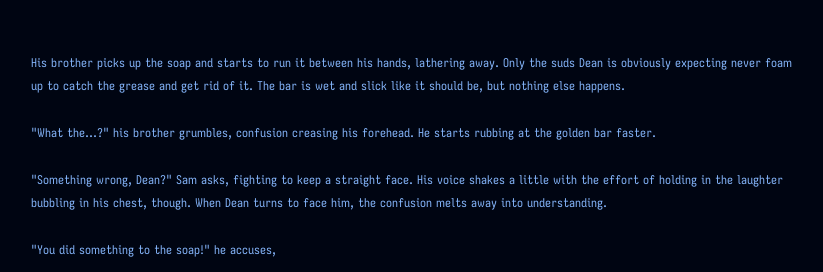His brother picks up the soap and starts to run it between his hands, lathering away. Only the suds Dean is obviously expecting never foam up to catch the grease and get rid of it. The bar is wet and slick like it should be, but nothing else happens.

"What the…?" his brother grumbles, confusion creasing his forehead. He starts rubbing at the golden bar faster.

"Something wrong, Dean?" Sam asks, fighting to keep a straight face. His voice shakes a little with the effort of holding in the laughter bubbling in his chest, though. When Dean turns to face him, the confusion melts away into understanding.

"You did something to the soap!" he accuses,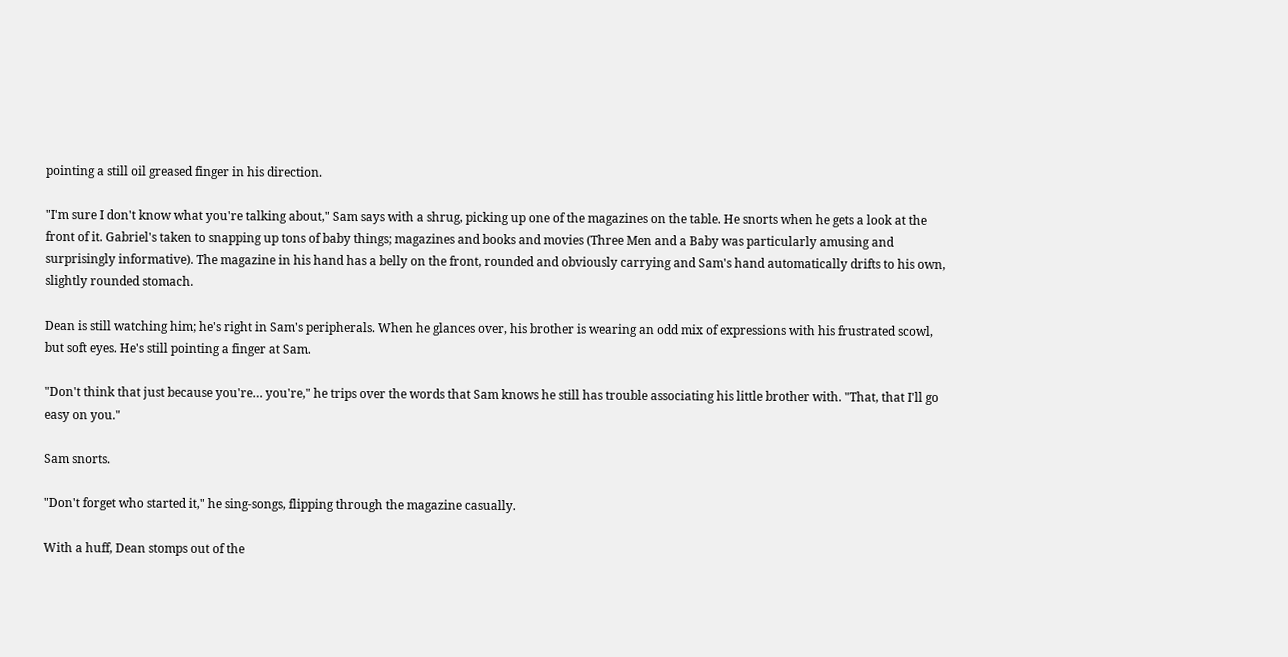pointing a still oil greased finger in his direction.

"I'm sure I don't know what you're talking about," Sam says with a shrug, picking up one of the magazines on the table. He snorts when he gets a look at the front of it. Gabriel's taken to snapping up tons of baby things; magazines and books and movies (Three Men and a Baby was particularly amusing and surprisingly informative). The magazine in his hand has a belly on the front, rounded and obviously carrying and Sam's hand automatically drifts to his own, slightly rounded stomach.

Dean is still watching him; he's right in Sam's peripherals. When he glances over, his brother is wearing an odd mix of expressions with his frustrated scowl, but soft eyes. He's still pointing a finger at Sam.

"Don't think that just because you're… you're," he trips over the words that Sam knows he still has trouble associating his little brother with. "That, that I'll go easy on you."

Sam snorts.

"Don't forget who started it," he sing-songs, flipping through the magazine casually.

With a huff, Dean stomps out of the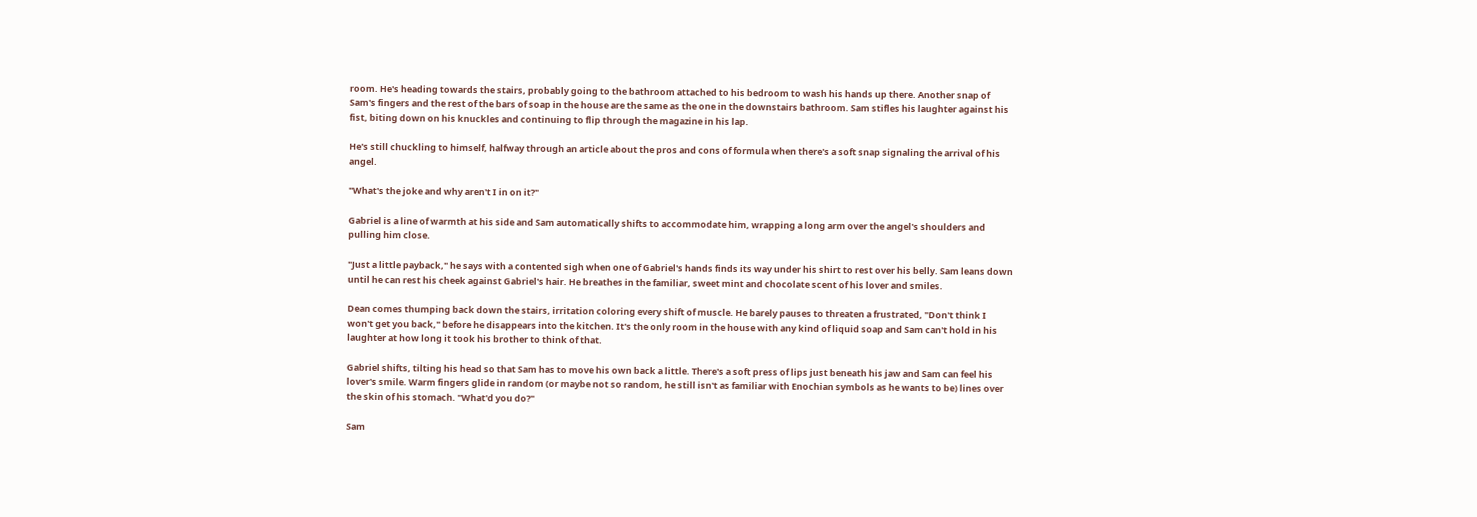room. He's heading towards the stairs, probably going to the bathroom attached to his bedroom to wash his hands up there. Another snap of Sam's fingers and the rest of the bars of soap in the house are the same as the one in the downstairs bathroom. Sam stifles his laughter against his fist, biting down on his knuckles and continuing to flip through the magazine in his lap.

He's still chuckling to himself, halfway through an article about the pros and cons of formula when there's a soft snap signaling the arrival of his angel.

"What's the joke and why aren't I in on it?"

Gabriel is a line of warmth at his side and Sam automatically shifts to accommodate him, wrapping a long arm over the angel's shoulders and pulling him close.

"Just a little payback," he says with a contented sigh when one of Gabriel's hands finds its way under his shirt to rest over his belly. Sam leans down until he can rest his cheek against Gabriel's hair. He breathes in the familiar, sweet mint and chocolate scent of his lover and smiles.

Dean comes thumping back down the stairs, irritation coloring every shift of muscle. He barely pauses to threaten a frustrated, "Don't think I won't get you back," before he disappears into the kitchen. It's the only room in the house with any kind of liquid soap and Sam can't hold in his laughter at how long it took his brother to think of that.

Gabriel shifts, tilting his head so that Sam has to move his own back a little. There's a soft press of lips just beneath his jaw and Sam can feel his lover's smile. Warm fingers glide in random (or maybe not so random, he still isn't as familiar with Enochian symbols as he wants to be) lines over the skin of his stomach. "What'd you do?"

Sam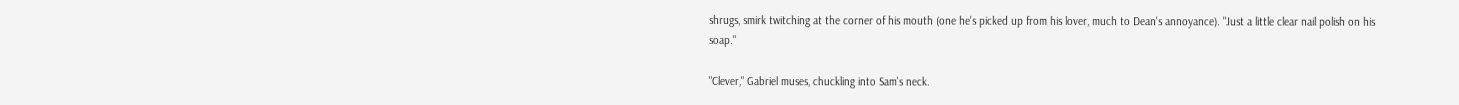shrugs, smirk twitching at the corner of his mouth (one he's picked up from his lover, much to Dean's annoyance). "Just a little clear nail polish on his soap."

"Clever," Gabriel muses, chuckling into Sam's neck.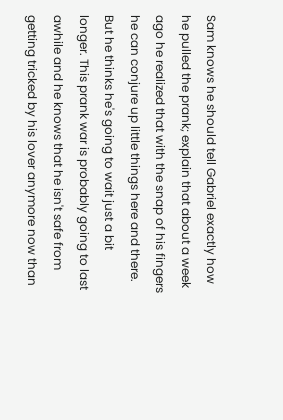Sam knows he should tell Gabriel exactly how he pulled the prank; explain that about a week ago he realized that with the snap of his fingers he can conjure up little things here and there. But he thinks he's going to wait just a bit longer. This prank war is probably going to last awhile and he knows that he isn't safe from getting tricked by his lover anymore now than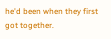he'd been when they first got together.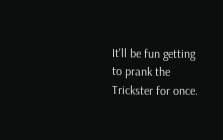It'll be fun getting to prank the Trickster for once.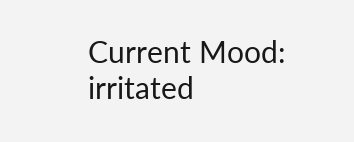Current Mood: irritated